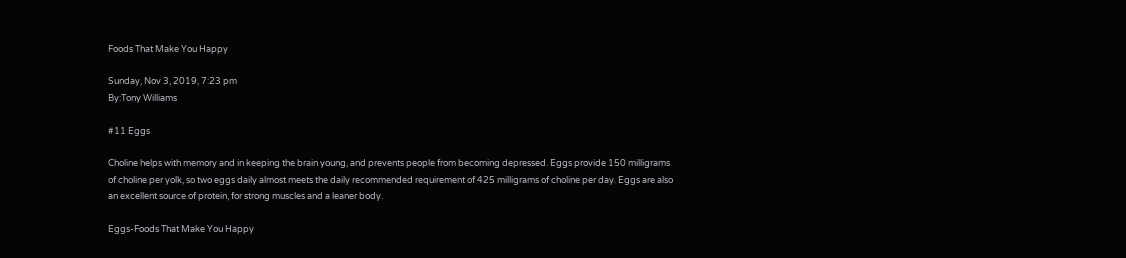Foods That Make You Happy

Sunday, Nov 3, 2019, 7:23 pm
By:Tony Williams

#11 Eggs

Choline helps with memory and in keeping the brain young, and prevents people from becoming depressed. Eggs provide 150 milligrams of choline per yolk, so two eggs daily almost meets the daily recommended requirement of 425 milligrams of choline per day. Eggs are also an excellent source of protein, for strong muscles and a leaner body.

Eggs-Foods That Make You Happy